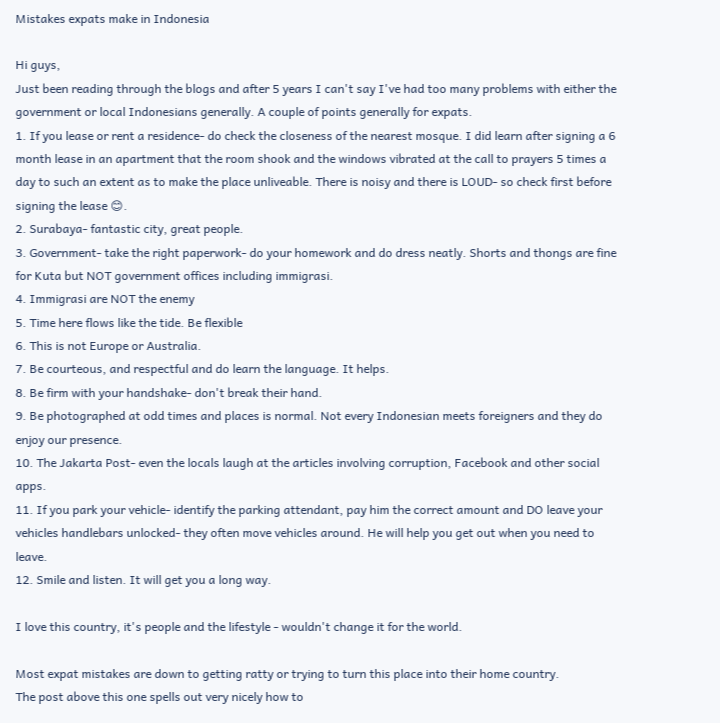Mistakes expats make in Indonesia

Hi guys,
Just been reading through the blogs and after 5 years I can't say I've had too many problems with either the government or local Indonesians generally. A couple of points generally for expats.
1. If you lease or rent a residence- do check the closeness of the nearest mosque. I did learn after signing a 6 month lease in an apartment that the room shook and the windows vibrated at the call to prayers 5 times a day to such an extent as to make the place unliveable. There is noisy and there is LOUD- so check first before signing the lease 😊.
2. Surabaya- fantastic city, great people.
3. Government- take the right paperwork- do your homework and do dress neatly. Shorts and thongs are fine for Kuta but NOT government offices including immigrasi.
4. Immigrasi are NOT the enemy
5. Time here flows like the tide. Be flexible
6. This is not Europe or Australia.
7. Be courteous, and respectful and do learn the language. It helps.
8. Be firm with your handshake- don't break their hand.
9. Be photographed at odd times and places is normal. Not every Indonesian meets foreigners and they do enjoy our presence.
10. The Jakarta Post- even the locals laugh at the articles involving corruption, Facebook and other social apps.
11. If you park your vehicle- identify the parking attendant, pay him the correct amount and DO leave your vehicles handlebars unlocked- they often move vehicles around. He will help you get out when you need to leave.
12. Smile and listen. It will get you a long way.

I love this country, it's people and the lifestyle - wouldn't change it for the world.

Most expat mistakes are down to getting ratty or trying to turn this place into their home country.
The post above this one spells out very nicely how to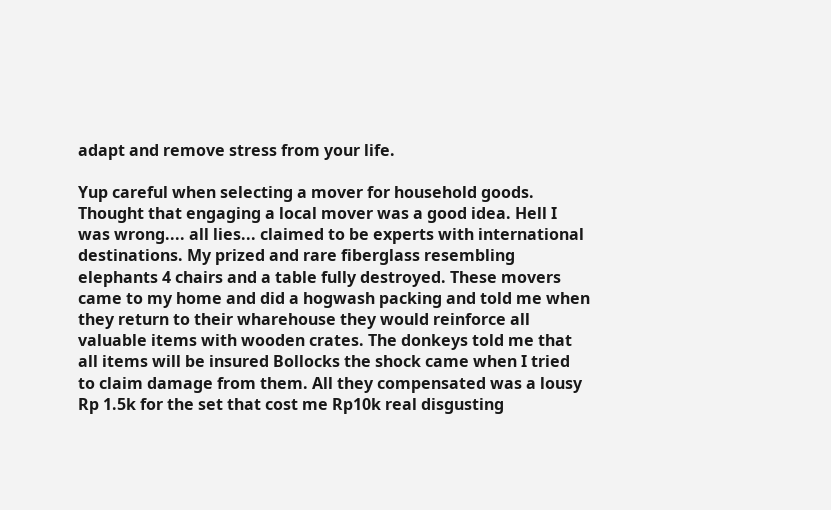adapt and remove stress from your life.

Yup careful when selecting a mover for household goods. Thought that engaging a local mover was a good idea. Hell I was wrong.... all lies... claimed to be experts with international destinations. My prized and rare fiberglass resembling elephants 4 chairs and a table fully destroyed. These movers  came to my home and did a hogwash packing and told me when they return to their wharehouse they would reinforce all valuable items with wooden crates. The donkeys told me that all items will be insured Bollocks the shock came when I tried to claim damage from them. All they compensated was a lousy Rp 1.5k for the set that cost me Rp10k real disgusting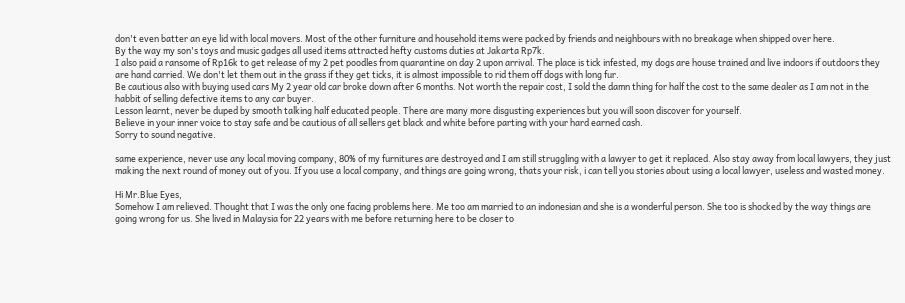don't even batter an eye lid with local movers. Most of the other furniture and household items were packed by friends and neighbours with no breakage when shipped over here.
By the way my son's toys and music gadges all used items attracted hefty customs duties at Jakarta Rp7k.
I also paid a ransome of Rp16k to get release of my 2 pet poodles from quarantine on day 2 upon arrival. The place is tick infested, my dogs are house trained and live indoors if outdoors they are hand carried. We don't let them out in the grass if they get ticks, it is almost impossible to rid them off dogs with long fur.
Be cautious also with buying used cars My 2 year old car broke down after 6 months. Not worth the repair cost, I sold the damn thing for half the cost to the same dealer as I am not in the habbit of selling defective items to any car buyer.
Lesson learnt, never be duped by smooth talking half educated people. There are many more disgusting experiences but you will soon discover for yourself.
Believe in your inner voice to stay safe and be cautious of all sellers get black and white before parting with your hard earned cash.
Sorry to sound negative.

same experience, never use any local moving company, 80% of my furnitures are destroyed and I am still struggling with a lawyer to get it replaced. Also stay away from local lawyers, they just making the next round of money out of you. If you use a local company, and things are going wrong, thats your risk, i can tell you stories about using a local lawyer, useless and wasted money.

Hi Mr.Blue Eyes,
Somehow I am relieved. Thought that I was the only one facing problems here. Me too am married to an indonesian and she is a wonderful person. She too is shocked by the way things are going wrong for us. She lived in Malaysia for 22 years with me before returning here to be closer to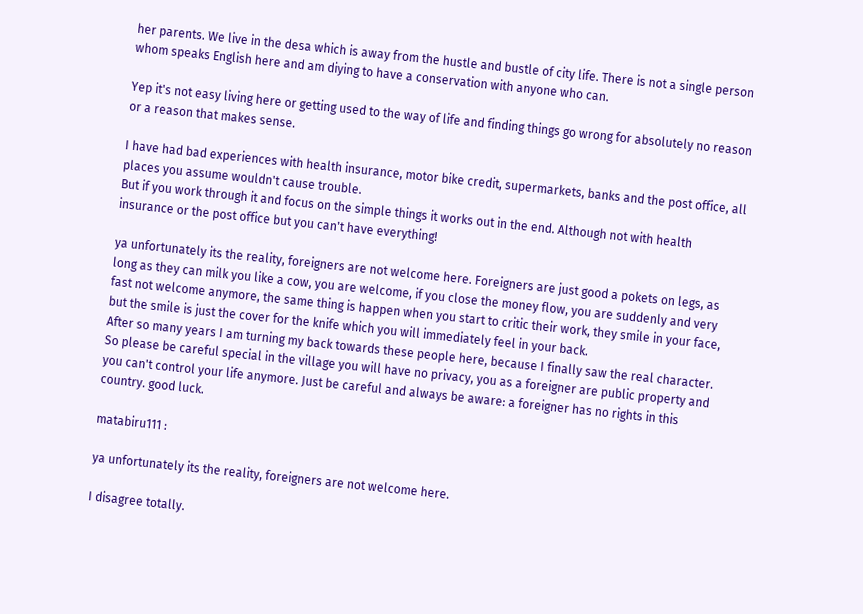her parents. We live in the desa which is away from the hustle and bustle of city life. There is not a single person whom speaks English here and am diying to have a conservation with anyone who can.

Yep it's not easy living here or getting used to the way of life and finding things go wrong for absolutely no reason or a reason that makes sense.

I have had bad experiences with health insurance, motor bike credit, supermarkets, banks and the post office, all places you assume wouldn't cause trouble.
But if you work through it and focus on the simple things it works out in the end. Although not with health insurance or the post office but you can't have everything!

ya unfortunately its the reality, foreigners are not welcome here. Foreigners are just good a pokets on legs, as long as they can milk you like a cow, you are welcome, if you close the money flow, you are suddenly and very fast not welcome anymore, the same thing is happen when you start to critic their work, they smile in your face, but the smile is just the cover for the knife which you will immediately feel in your back.
After so many years I am turning my back towards these people here, because I finally saw the real character. So please be careful special in the village you will have no privacy, you as a foreigner are public property and you can't control your life anymore. Just be careful and always be aware: a foreigner has no rights in this country. good luck.

matabiru111 :

ya unfortunately its the reality, foreigners are not welcome here.

I disagree totally.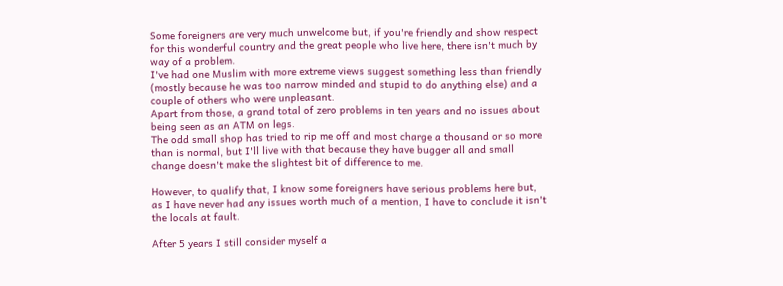Some foreigners are very much unwelcome but, if you're friendly and show respect for this wonderful country and the great people who live here, there isn't much by way of a problem.
I've had one Muslim with more extreme views suggest something less than friendly (mostly because he was too narrow minded and stupid to do anything else) and a couple of others who were unpleasant.
Apart from those, a grand total of zero problems in ten years and no issues about being seen as an ATM on legs.
The odd small shop has tried to rip me off and most charge a thousand or so more than is normal, but I'll live with that because they have bugger all and small change doesn't make the slightest bit of difference to me.

However, to qualify that, I know some foreigners have serious problems here but, as I have never had any issues worth much of a mention, I have to conclude it isn't the locals at fault.

After 5 years I still consider myself a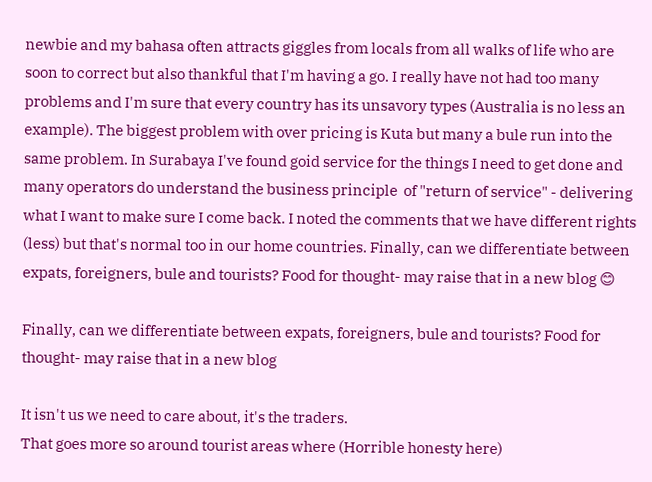newbie and my bahasa often attracts giggles from locals from all walks of life who are soon to correct but also thankful that I'm having a go. I really have not had too many problems and I'm sure that every country has its unsavory types (Australia is no less an example). The biggest problem with over pricing is Kuta but many a bule run into the same problem. In Surabaya I've found goid service for the things I need to get done and many operators do understand the business principle  of "return of service" - delivering what I want to make sure I come back. I noted the comments that we have different rights (less) but that's normal too in our home countries. Finally, can we differentiate between expats, foreigners, bule and tourists? Food for thought- may raise that in a new blog 😊

Finally, can we differentiate between expats, foreigners, bule and tourists? Food for thought- may raise that in a new blog

It isn't us we need to care about, it's the traders.
That goes more so around tourist areas where (Horrible honesty here)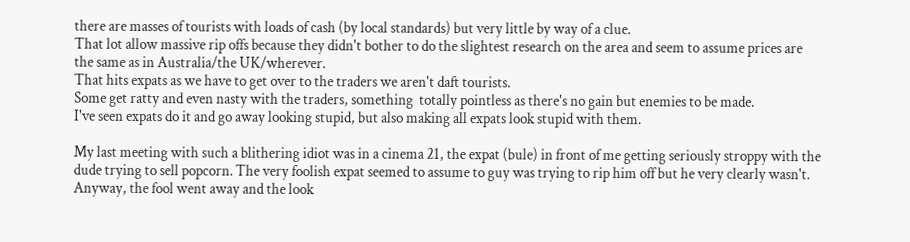there are masses of tourists with loads of cash (by local standards) but very little by way of a clue.
That lot allow massive rip offs because they didn't bother to do the slightest research on the area and seem to assume prices are the same as in Australia/the UK/wherever.
That hits expats as we have to get over to the traders we aren't daft tourists.
Some get ratty and even nasty with the traders, something  totally pointless as there's no gain but enemies to be made.
I've seen expats do it and go away looking stupid, but also making all expats look stupid with them.

My last meeting with such a blithering idiot was in a cinema 21, the expat (bule) in front of me getting seriously stroppy with the dude trying to sell popcorn. The very foolish expat seemed to assume to guy was trying to rip him off but he very clearly wasn't.
Anyway, the fool went away and the look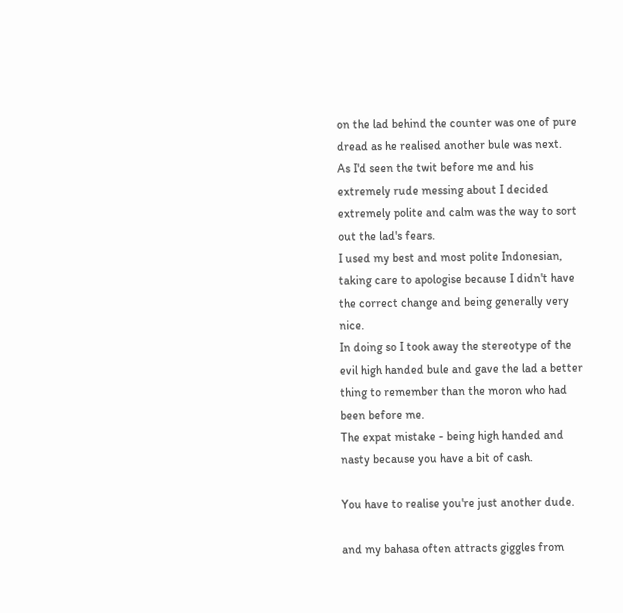on the lad behind the counter was one of pure dread as he realised another bule was next.
As I'd seen the twit before me and his extremely rude messing about I decided extremely polite and calm was the way to sort out the lad's fears.
I used my best and most polite Indonesian, taking care to apologise because I didn't have the correct change and being generally very nice.
In doing so I took away the stereotype of the evil high handed bule and gave the lad a better thing to remember than the moron who had been before me.
The expat mistake - being high handed and nasty because you have a bit of cash.

You have to realise you're just another dude.

and my bahasa often attracts giggles from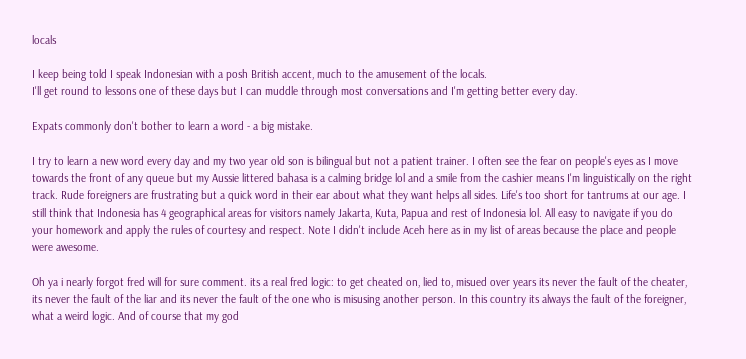locals

I keep being told I speak Indonesian with a posh British accent, much to the amusement of the locals.
I'll get round to lessons one of these days but I can muddle through most conversations and I'm getting better every day.

Expats commonly don't bother to learn a word - a big mistake.

I try to learn a new word every day and my two year old son is bilingual but not a patient trainer. I often see the fear on people's eyes as I move towards the front of any queue but my Aussie littered bahasa is a calming bridge lol and a smile from the cashier means I'm linguistically on the right track. Rude foreigners are frustrating but a quick word in their ear about what they want helps all sides. Life's too short for tantrums at our age. I still think that Indonesia has 4 geographical areas for visitors namely Jakarta, Kuta, Papua and rest of Indonesia lol. All easy to navigate if you do your homework and apply the rules of courtesy and respect. Note I didn't include Aceh here as in my list of areas because the place and people were awesome.

Oh ya i nearly forgot fred will for sure comment. its a real fred logic: to get cheated on, lied to, misued over years its never the fault of the cheater, its never the fault of the liar and its never the fault of the one who is misusing another person. In this country its always the fault of the foreigner, what a weird logic. And of course that my god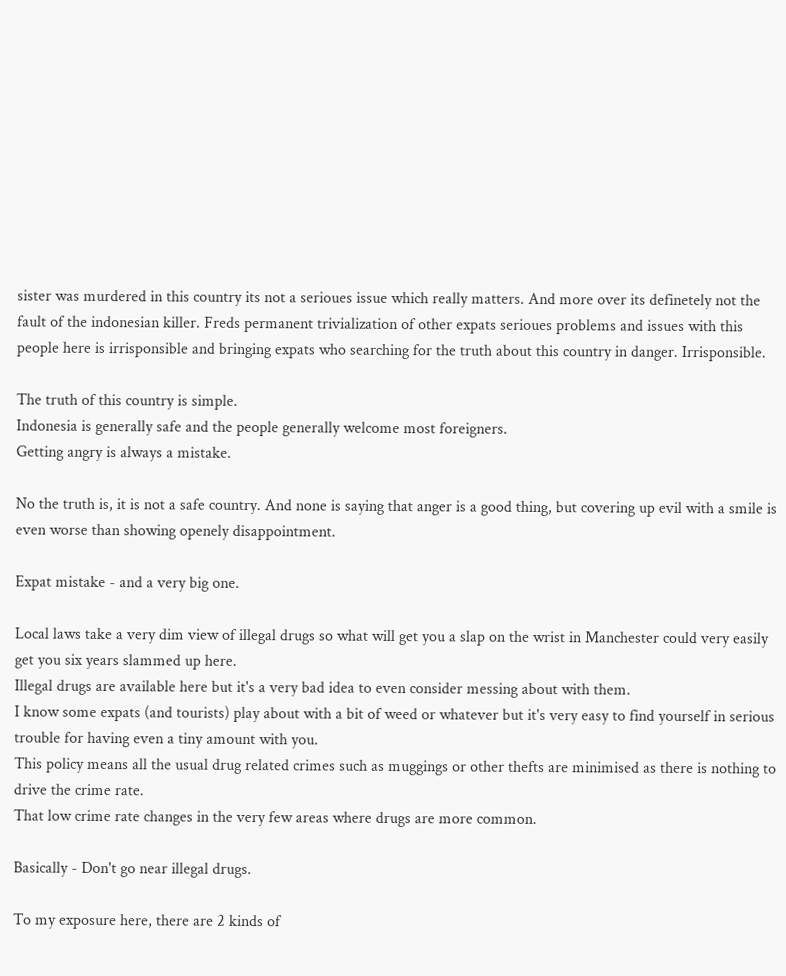sister was murdered in this country its not a serioues issue which really matters. And more over its definetely not the fault of the indonesian killer. Freds permanent trivialization of other expats serioues problems and issues with this people here is irrisponsible and bringing expats who searching for the truth about this country in danger. Irrisponsible.

The truth of this country is simple.
Indonesia is generally safe and the people generally welcome most foreigners.
Getting angry is always a mistake.

No the truth is, it is not a safe country. And none is saying that anger is a good thing, but covering up evil with a smile is even worse than showing openely disappointment.

Expat mistake - and a very big one.

Local laws take a very dim view of illegal drugs so what will get you a slap on the wrist in Manchester could very easily get you six years slammed up here.
Illegal drugs are available here but it's a very bad idea to even consider messing about with them.
I know some expats (and tourists) play about with a bit of weed or whatever but it's very easy to find yourself in serious trouble for having even a tiny amount with you.
This policy means all the usual drug related crimes such as muggings or other thefts are minimised as there is nothing to drive the crime rate.
That low crime rate changes in the very few areas where drugs are more common.

Basically - Don't go near illegal drugs.

To my exposure here, there are 2 kinds of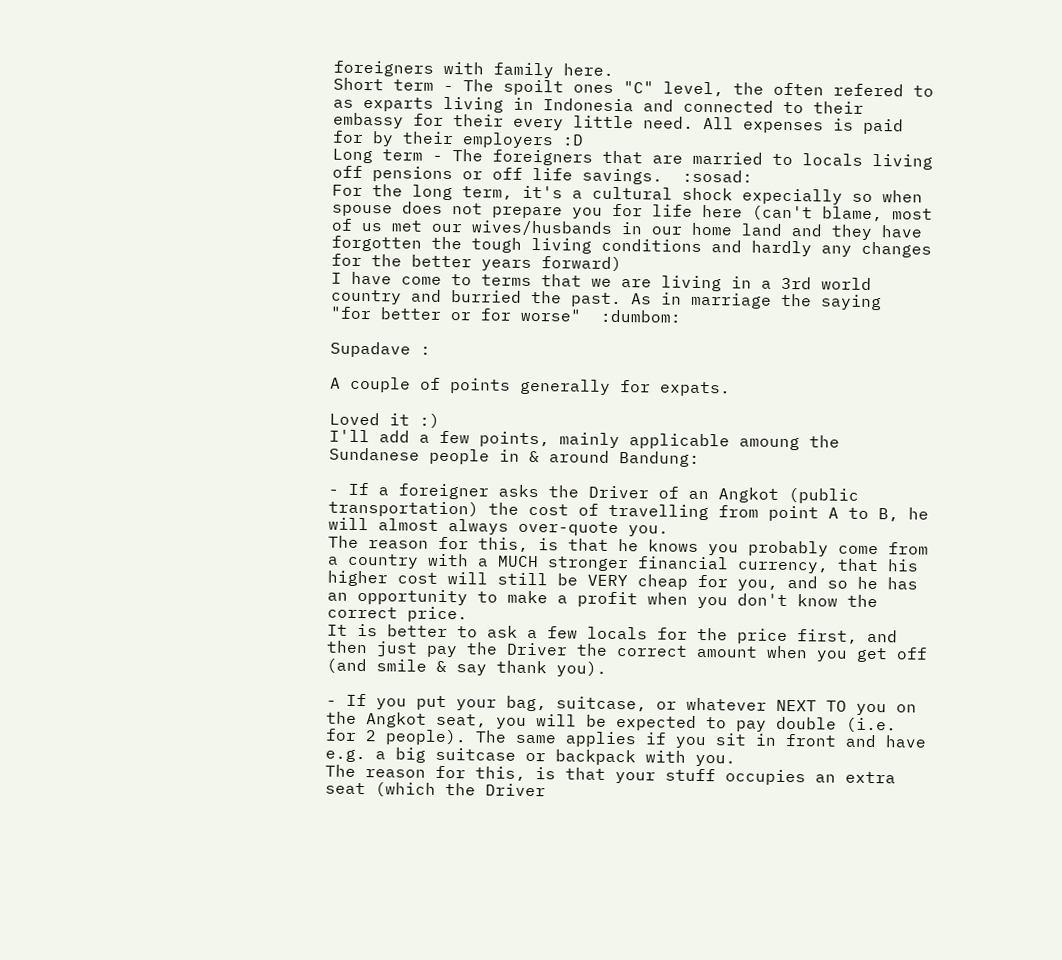foreigners with family here.
Short term - The spoilt ones "C" level, the often refered to as exparts living in Indonesia and connected to their embassy for their every little need. All expenses is paid for by their employers :D
Long term - The foreigners that are married to locals living off pensions or off life savings.  :sosad:
For the long term, it's a cultural shock expecially so when spouse does not prepare you for life here (can't blame, most of us met our wives/husbands in our home land and they have forgotten the tough living conditions and hardly any changes for the better years forward)
I have come to terms that we are living in a 3rd world country and burried the past. As in marriage the saying  "for better or for worse"  :dumbom:

Supadave :

A couple of points generally for expats.

Loved it :)
I'll add a few points, mainly applicable amoung the Sundanese people in & around Bandung:

- If a foreigner asks the Driver of an Angkot (public transportation) the cost of travelling from point A to B, he will almost always over-quote you.
The reason for this, is that he knows you probably come from a country with a MUCH stronger financial currency, that his higher cost will still be VERY cheap for you, and so he has an opportunity to make a profit when you don't know the correct price.
It is better to ask a few locals for the price first, and then just pay the Driver the correct amount when you get off (and smile & say thank you).

- If you put your bag, suitcase, or whatever NEXT TO you on the Angkot seat, you will be expected to pay double (i.e. for 2 people). The same applies if you sit in front and have e.g. a big suitcase or backpack with you.
The reason for this, is that your stuff occupies an extra seat (which the Driver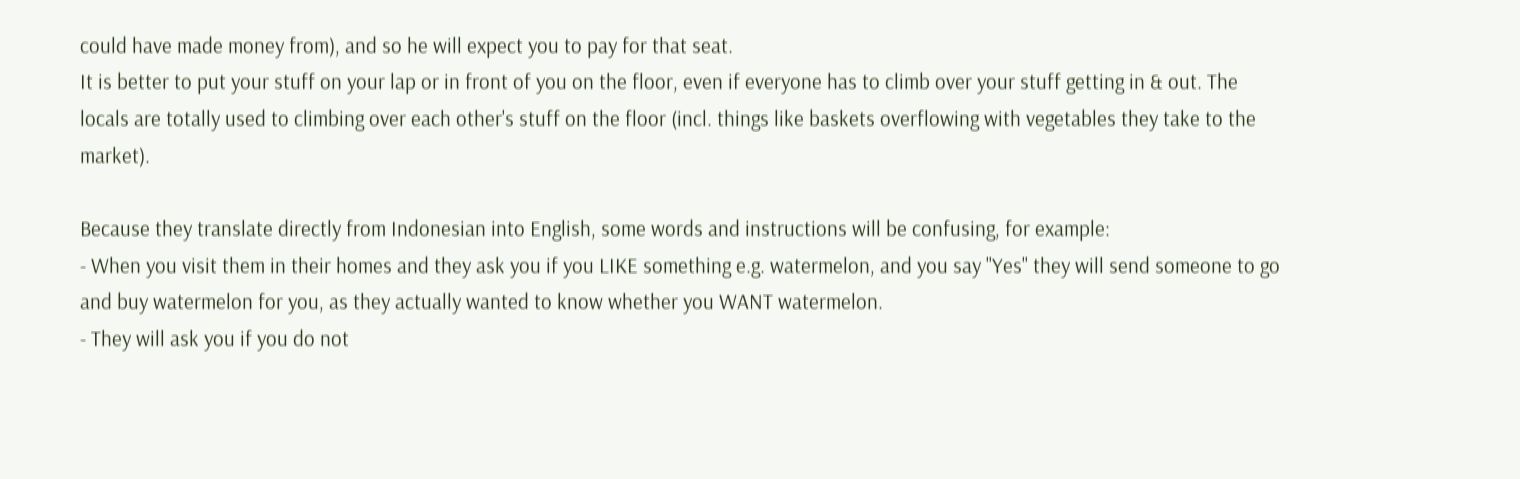could have made money from), and so he will expect you to pay for that seat.
It is better to put your stuff on your lap or in front of you on the floor, even if everyone has to climb over your stuff getting in & out. The locals are totally used to climbing over each other's stuff on the floor (incl. things like baskets overflowing with vegetables they take to the market).

Because they translate directly from Indonesian into English, some words and instructions will be confusing, for example:
- When you visit them in their homes and they ask you if you LIKE something e.g. watermelon, and you say "Yes" they will send someone to go and buy watermelon for you, as they actually wanted to know whether you WANT watermelon.
- They will ask you if you do not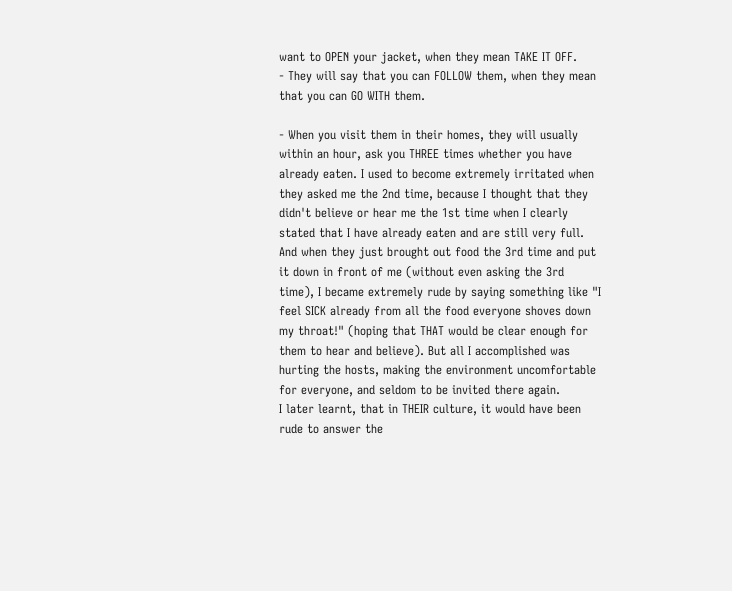want to OPEN your jacket, when they mean TAKE IT OFF.
- They will say that you can FOLLOW them, when they mean that you can GO WITH them.

- When you visit them in their homes, they will usually within an hour, ask you THREE times whether you have already eaten. I used to become extremely irritated when they asked me the 2nd time, because I thought that they didn't believe or hear me the 1st time when I clearly stated that I have already eaten and are still very full. And when they just brought out food the 3rd time and put it down in front of me (without even asking the 3rd time), I became extremely rude by saying something like "I feel SICK already from all the food everyone shoves down my throat!" (hoping that THAT would be clear enough for them to hear and believe). But all I accomplished was hurting the hosts, making the environment uncomfortable for everyone, and seldom to be invited there again.
I later learnt, that in THEIR culture, it would have been rude to answer the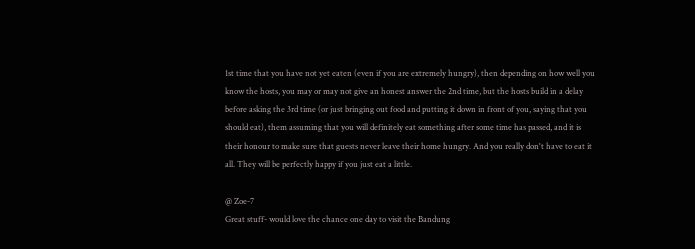1st time that you have not yet eaten (even if you are extremely hungry), then depending on how well you know the hosts, you may or may not give an honest answer the 2nd time, but the hosts build in a delay before asking the 3rd time (or just bringing out food and putting it down in front of you, saying that you should eat), them assuming that you will definitely eat something after some time has passed, and it is their honour to make sure that guests never leave their home hungry. And you really don't have to eat it all. They will be perfectly happy if you just eat a little.

@ Zoe-7
Great stuff- would love the chance one day to visit the Bandung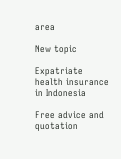area

New topic

Expatriate health insurance in Indonesia

Free advice and quotation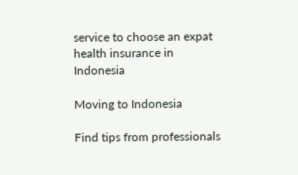service to choose an expat health insurance in Indonesia

Moving to Indonesia

Find tips from professionals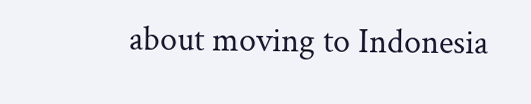about moving to Indonesia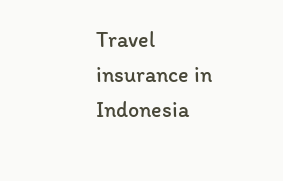Travel insurance in Indonesia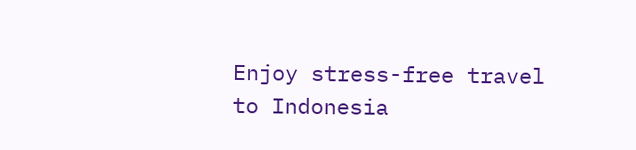Enjoy stress-free travel to Indonesia